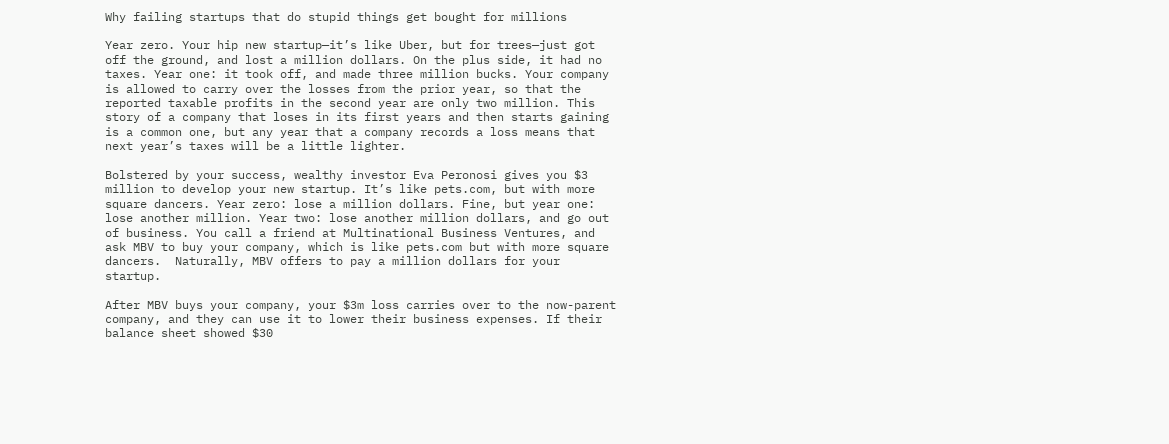Why failing startups that do stupid things get bought for millions

Year zero. Your hip new startup—it’s like Uber, but for trees—just got off the ground, and lost a million dollars. On the plus side, it had no taxes. Year one: it took off, and made three million bucks. Your company is allowed to carry over the losses from the prior year, so that the reported taxable profits in the second year are only two million. This story of a company that loses in its first years and then starts gaining is a common one, but any year that a company records a loss means that next year’s taxes will be a little lighter.

Bolstered by your success, wealthy investor Eva Peronosi gives you $3 million to develop your new startup. It’s like pets.com, but with more square dancers. Year zero: lose a million dollars. Fine, but year one: lose another million. Year two: lose another million dollars, and go out of business. You call a friend at Multinational Business Ventures, and ask MBV to buy your company, which is like pets.com but with more square dancers.  Naturally, MBV offers to pay a million dollars for your startup.

After MBV buys your company, your $3m loss carries over to the now-parent company, and they can use it to lower their business expenses. If their balance sheet showed $30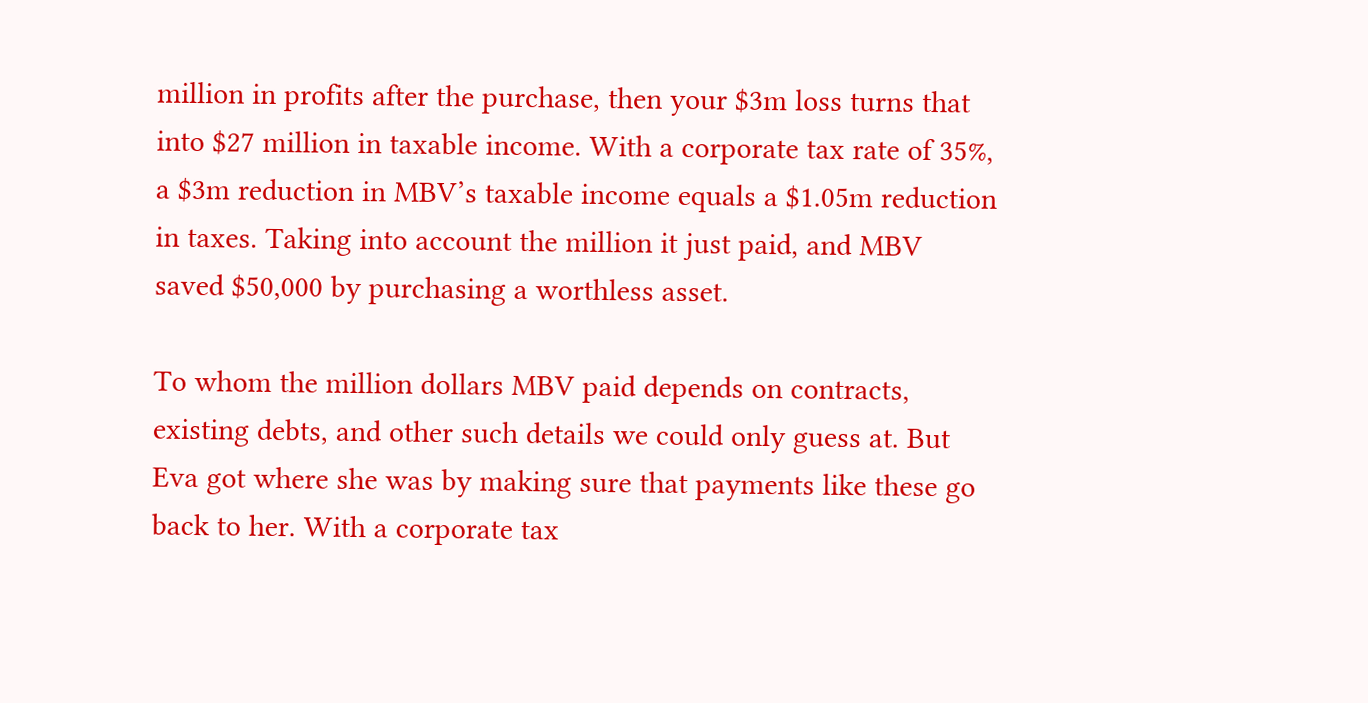million in profits after the purchase, then your $3m loss turns that into $27 million in taxable income. With a corporate tax rate of 35%, a $3m reduction in MBV’s taxable income equals a $1.05m reduction in taxes. Taking into account the million it just paid, and MBV saved $50,000 by purchasing a worthless asset.

To whom the million dollars MBV paid depends on contracts, existing debts, and other such details we could only guess at. But Eva got where she was by making sure that payments like these go back to her. With a corporate tax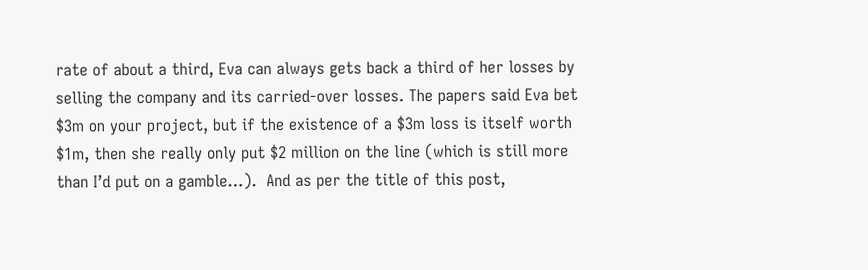rate of about a third, Eva can always gets back a third of her losses by selling the company and its carried-over losses. The papers said Eva bet $3m on your project, but if the existence of a $3m loss is itself worth $1m, then she really only put $2 million on the line (which is still more than I’d put on a gamble…).  And as per the title of this post,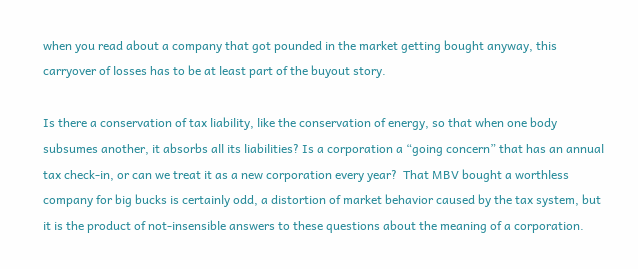when you read about a company that got pounded in the market getting bought anyway, this carryover of losses has to be at least part of the buyout story.

Is there a conservation of tax liability, like the conservation of energy, so that when one body subsumes another, it absorbs all its liabilities? Is a corporation a “going concern” that has an annual tax check-in, or can we treat it as a new corporation every year?  That MBV bought a worthless company for big bucks is certainly odd, a distortion of market behavior caused by the tax system, but it is the product of not-insensible answers to these questions about the meaning of a corporation.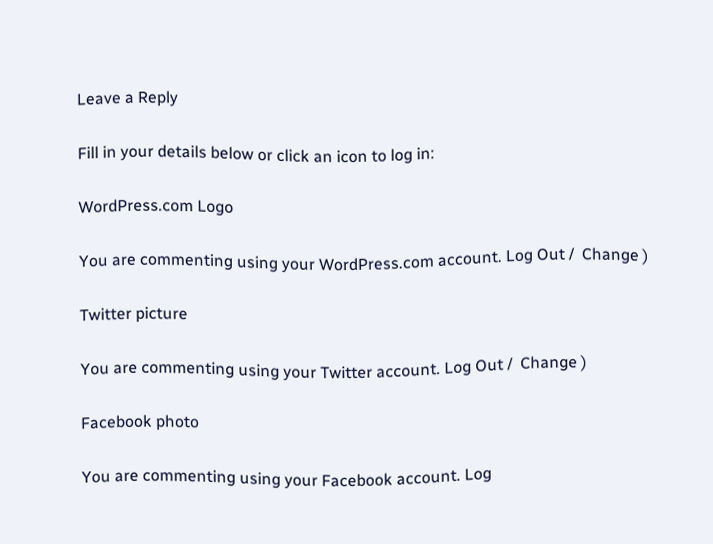Leave a Reply

Fill in your details below or click an icon to log in:

WordPress.com Logo

You are commenting using your WordPress.com account. Log Out /  Change )

Twitter picture

You are commenting using your Twitter account. Log Out /  Change )

Facebook photo

You are commenting using your Facebook account. Log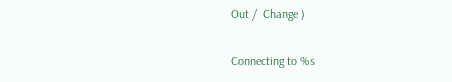Out /  Change )

Connecting to %s